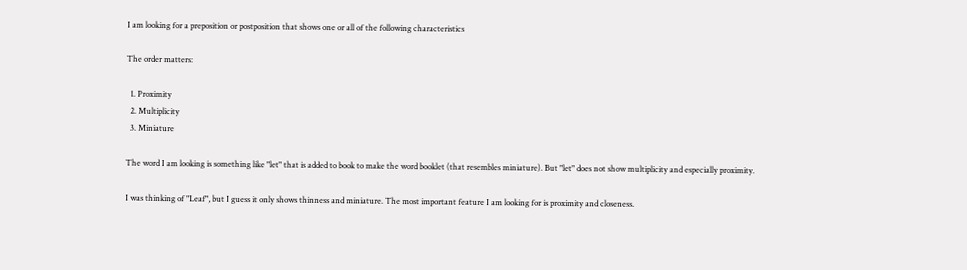I am looking for a preposition or postposition that shows one or all of the following characteristics

The order matters:

  1. Proximity
  2. Multiplicity
  3. Miniature

The word I am looking is something like "let" that is added to book to make the word booklet (that resembles miniature). But "let" does not show multiplicity and especially proximity.

I was thinking of "Leaf", but I guess it only shows thinness and miniature. The most important feature I am looking for is proximity and closeness.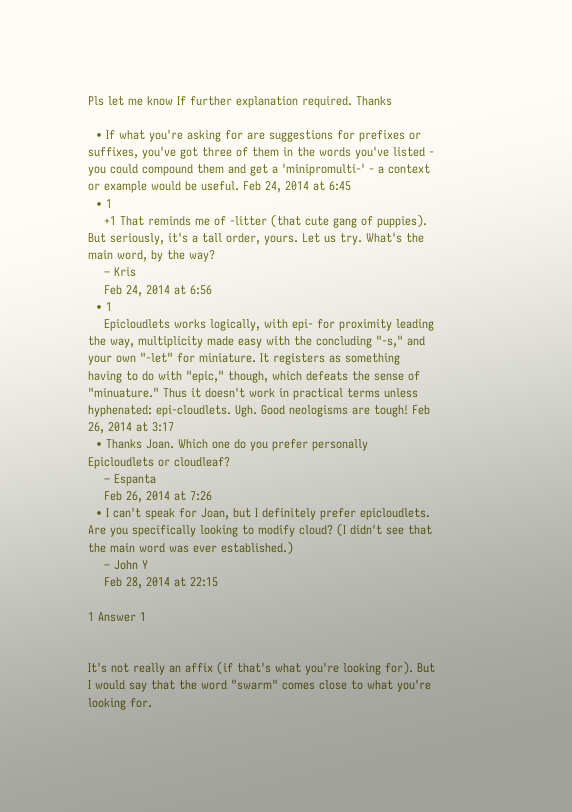Pls let me know If further explanation required. Thanks

  • If what you're asking for are suggestions for prefixes or suffixes, you've got three of them in the words you've listed - you could compound them and get a 'minipromulti-' - a context or example would be useful. Feb 24, 2014 at 6:45
  • 1
    +1 That reminds me of -litter (that cute gang of puppies). But seriously, it's a tall order, yours. Let us try. What's the main word, by the way?
    – Kris
    Feb 24, 2014 at 6:56
  • 1
    Epicloudlets works logically, with epi- for proximity leading the way, multiplicity made easy with the concluding "-s," and your own "-let" for miniature. It registers as something having to do with "epic," though, which defeats the sense of "minuature." Thus it doesn't work in practical terms unless hyphenated: epi-cloudlets. Ugh. Good neologisms are tough! Feb 26, 2014 at 3:17
  • Thanks Joan. Which one do you prefer personally Epicloudlets or cloudleaf?
    – Espanta
    Feb 26, 2014 at 7:26
  • I can't speak for Joan, but I definitely prefer epicloudlets. Are you specifically looking to modify cloud? (I didn't see that the main word was ever established.)
    – John Y
    Feb 28, 2014 at 22:15

1 Answer 1


It's not really an affix (if that's what you're looking for). But I would say that the word "swarm" comes close to what you're looking for.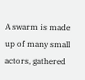A swarm is made up of many small actors, gathered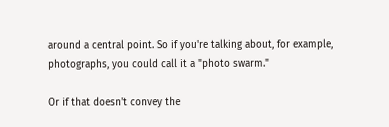around a central point. So if you're talking about, for example, photographs, you could call it a "photo swarm."

Or if that doesn't convey the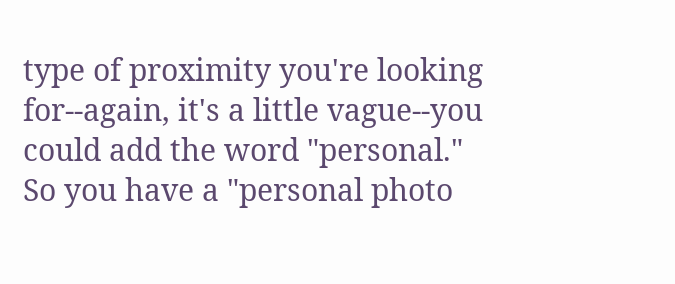type of proximity you're looking for--again, it's a little vague--you could add the word "personal." So you have a "personal photo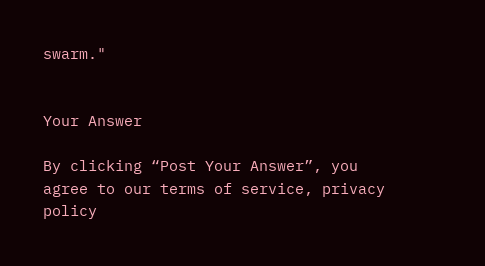swarm."


Your Answer

By clicking “Post Your Answer”, you agree to our terms of service, privacy policy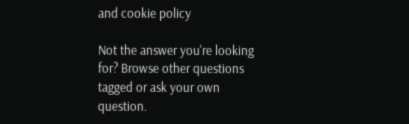and cookie policy

Not the answer you're looking for? Browse other questions tagged or ask your own question.